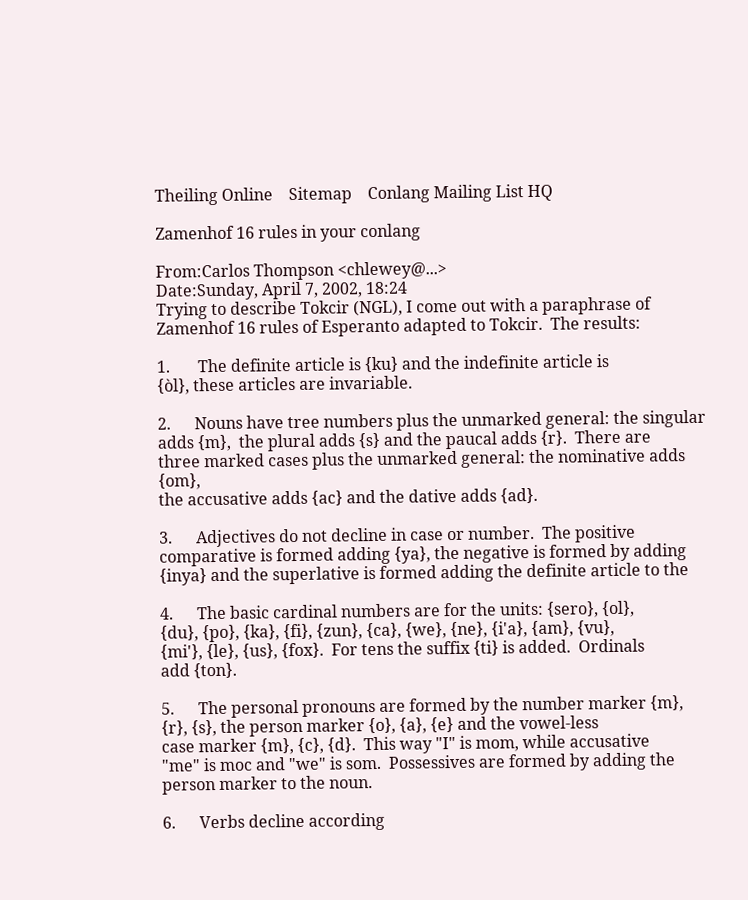Theiling Online    Sitemap    Conlang Mailing List HQ

Zamenhof 16 rules in your conlang

From:Carlos Thompson <chlewey@...>
Date:Sunday, April 7, 2002, 18:24
Trying to describe Tokcir (NGL), I come out with a paraphrase of
Zamenhof 16 rules of Esperanto adapted to Tokcir.  The results:

1.       The definite article is {ku} and the indefinite article is
{òl}, these articles are invariable.

2.      Nouns have tree numbers plus the unmarked general: the singular
adds {m},  the plural adds {s} and the paucal adds {r}.  There are
three marked cases plus the unmarked general: the nominative adds {om},
the accusative adds {ac} and the dative adds {ad}.

3.      Adjectives do not decline in case or number.  The positive
comparative is formed adding {ya}, the negative is formed by adding
{inya} and the superlative is formed adding the definite article to the

4.      The basic cardinal numbers are for the units: {sero}, {ol},
{du}, {po}, {ka}, {fi}, {zun}, {ca}, {we}, {ne}, {i'a}, {am}, {vu},
{mi'}, {le}, {us}, {fox}.  For tens the suffix {ti} is added.  Ordinals
add {ton}.

5.      The personal pronouns are formed by the number marker {m},
{r}, {s}, the person marker {o}, {a}, {e} and the vowel-less
case marker {m}, {c}, {d}.  This way "I" is mom, while accusative
"me" is moc and "we" is som.  Possessives are formed by adding the
person marker to the noun.

6.      Verbs decline according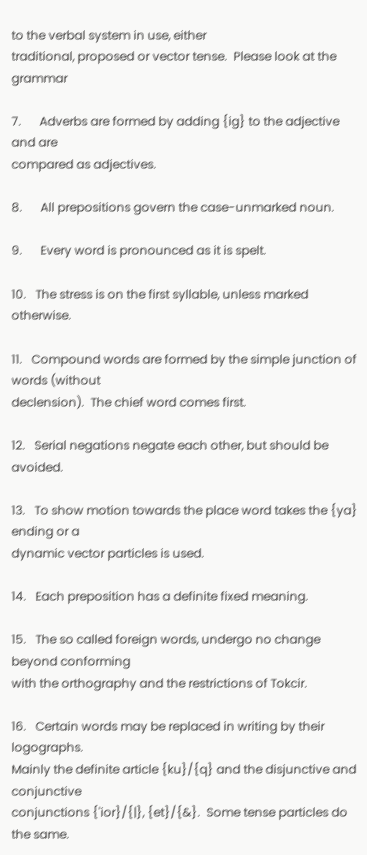to the verbal system in use, either
traditional, proposed or vector tense.  Please look at the grammar

7.      Adverbs are formed by adding {ig} to the adjective and are
compared as adjectives.

8.      All prepositions govern the case-unmarked noun.

9.      Every word is pronounced as it is spelt.

10.   The stress is on the first syllable, unless marked otherwise.

11.   Compound words are formed by the simple junction of words (without
declension).  The chief word comes first.

12.   Serial negations negate each other, but should be avoided.

13.   To show motion towards the place word takes the {ya} ending or a
dynamic vector particles is used.

14.   Each preposition has a definite fixed meaning.

15.   The so called foreign words, undergo no change beyond conforming
with the orthography and the restrictions of Tokcir.

16.   Certain words may be replaced in writing by their logographs.
Mainly the definite article {ku}/{q} and the disjunctive and conjunctive
conjunctions {'ior}/{|}, {et}/{&}.  Some tense particles do the same.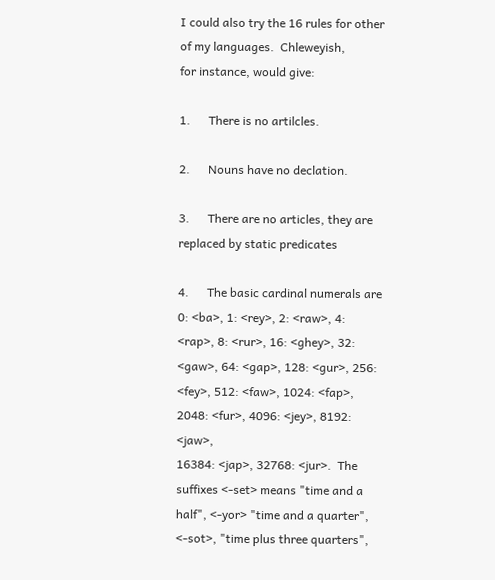I could also try the 16 rules for other of my languages.  Chleweyish,
for instance, would give:

1.      There is no artilcles.

2.      Nouns have no declation.

3.      There are no articles, they are replaced by static predicates

4.      The basic cardinal numerals are 0: <ba>, 1: <rey>, 2: <raw>, 4:
<rap>, 8: <rur>, 16: <ghey>, 32: <gaw>, 64: <gap>, 128: <gur>, 256:
<fey>, 512: <faw>, 1024: <fap>, 2048: <fur>, 4096: <jey>, 8192: <jaw>,
16384: <jap>, 32768: <jur>.  The suffixes <-set> means "time and a
half", <-yor> "time and a quarter", <-sot>, "time plus three quarters",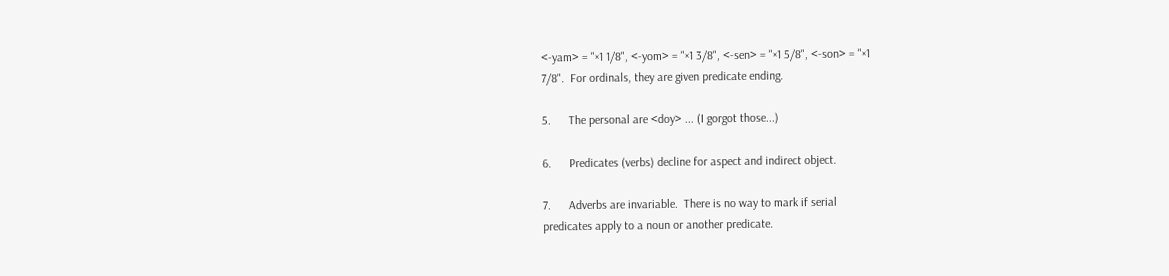<-yam> = "×1 1/8", <-yom> = "×1 3/8", <-sen> = "×1 5/8", <-son> = "×1
7/8".  For ordinals, they are given predicate ending.

5.      The personal are <doy> ... (I gorgot those...)

6.      Predicates (verbs) decline for aspect and indirect object.

7.      Adverbs are invariable.  There is no way to mark if serial
predicates apply to a noun or another predicate.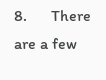8.      There are a few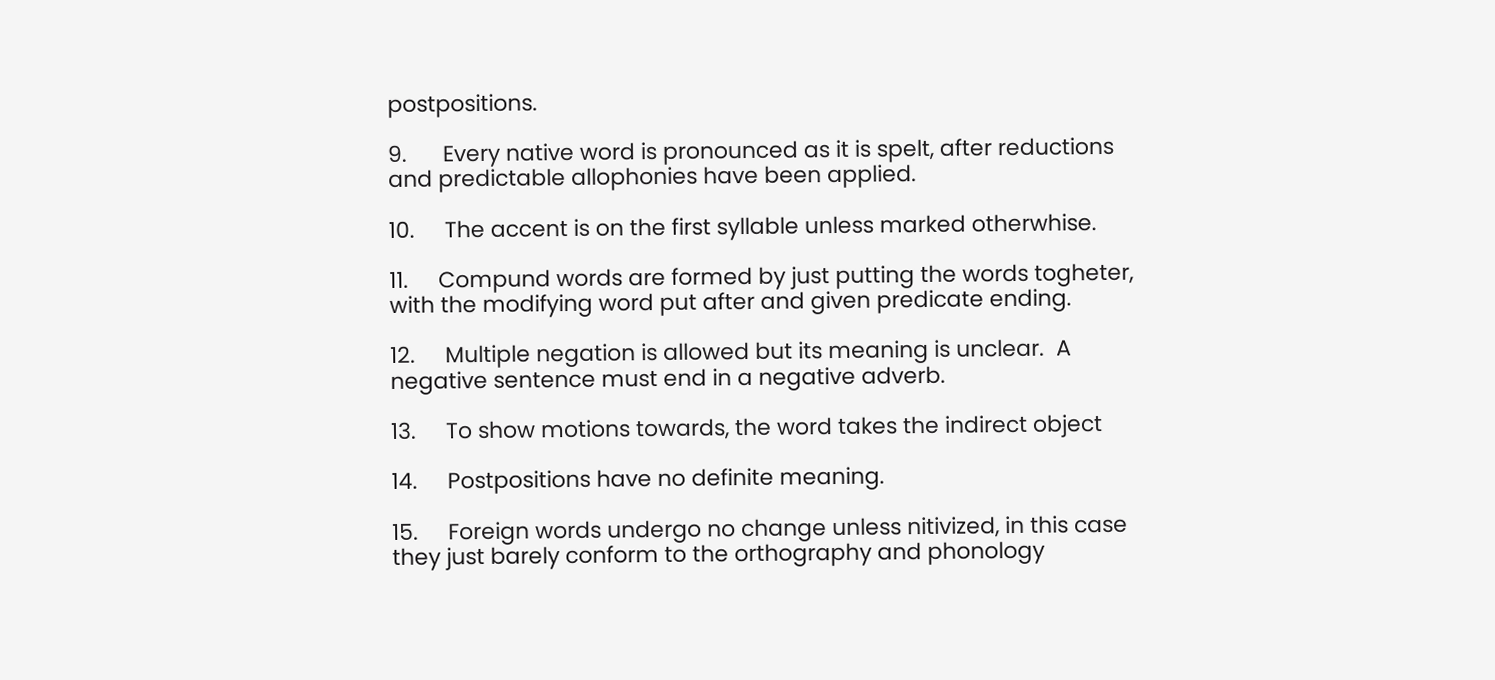postpositions.

9.      Every native word is pronounced as it is spelt, after reductions
and predictable allophonies have been applied.

10.     The accent is on the first syllable unless marked otherwhise.

11.     Compund words are formed by just putting the words togheter,
with the modifying word put after and given predicate ending.

12.     Multiple negation is allowed but its meaning is unclear.  A
negative sentence must end in a negative adverb.

13.     To show motions towards, the word takes the indirect object

14.     Postpositions have no definite meaning.

15.     Foreign words undergo no change unless nitivized, in this case
they just barely conform to the orthography and phonology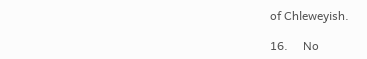of Chleweyish.

16.     No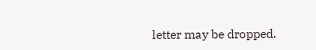letter may be dropped.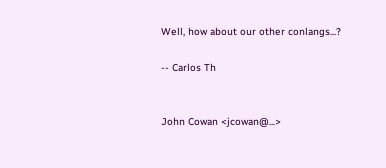Well, how about our other conlangs...?

-- Carlos Th


John Cowan <jcowan@...>